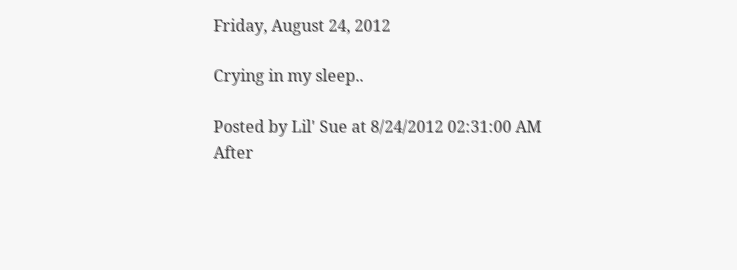Friday, August 24, 2012

Crying in my sleep..

Posted by Lil' Sue at 8/24/2012 02:31:00 AM
After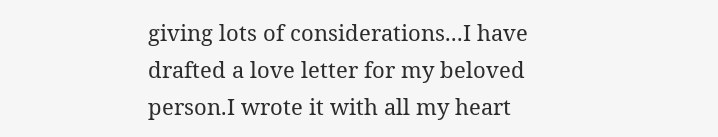giving lots of considerations...I have drafted a love letter for my beloved person.I wrote it with all my heart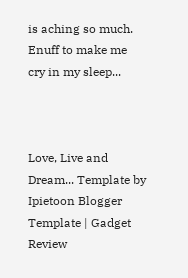is aching so much. Enuff to make me cry in my sleep...



Love, Live and Dream... Template by Ipietoon Blogger Template | Gadget Review